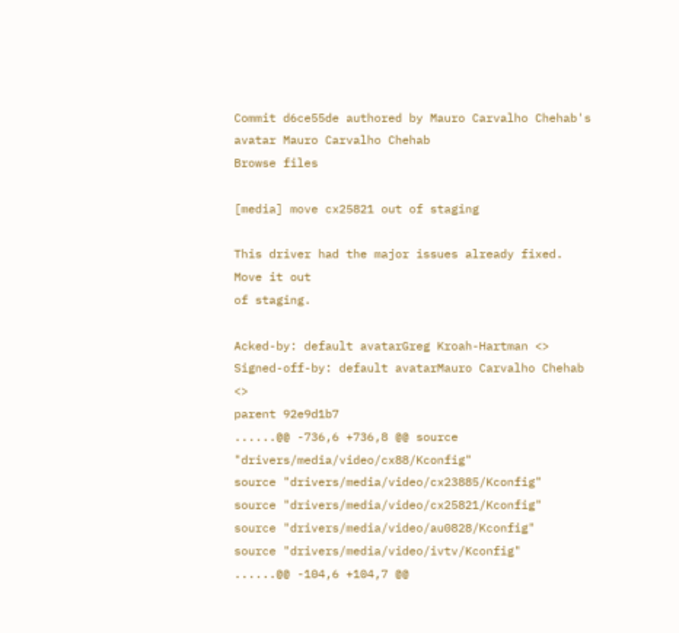Commit d6ce55de authored by Mauro Carvalho Chehab's avatar Mauro Carvalho Chehab
Browse files

[media] move cx25821 out of staging

This driver had the major issues already fixed. Move it out
of staging.

Acked-by: default avatarGreg Kroah-Hartman <>
Signed-off-by: default avatarMauro Carvalho Chehab <>
parent 92e9d1b7
......@@ -736,6 +736,8 @@ source "drivers/media/video/cx88/Kconfig"
source "drivers/media/video/cx23885/Kconfig"
source "drivers/media/video/cx25821/Kconfig"
source "drivers/media/video/au0828/Kconfig"
source "drivers/media/video/ivtv/Kconfig"
......@@ -104,6 +104,7 @@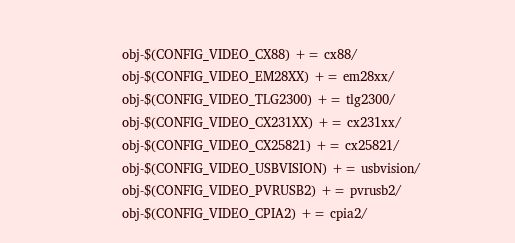obj-$(CONFIG_VIDEO_CX88) += cx88/
obj-$(CONFIG_VIDEO_EM28XX) += em28xx/
obj-$(CONFIG_VIDEO_TLG2300) += tlg2300/
obj-$(CONFIG_VIDEO_CX231XX) += cx231xx/
obj-$(CONFIG_VIDEO_CX25821) += cx25821/
obj-$(CONFIG_VIDEO_USBVISION) += usbvision/
obj-$(CONFIG_VIDEO_PVRUSB2) += pvrusb2/
obj-$(CONFIG_VIDEO_CPIA2) += cpia2/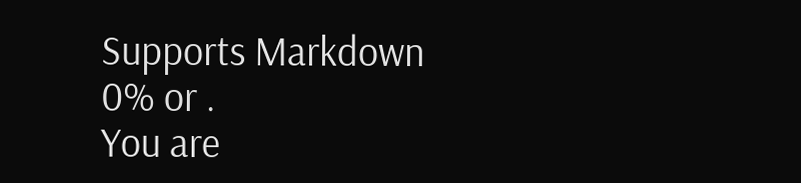Supports Markdown
0% or .
You are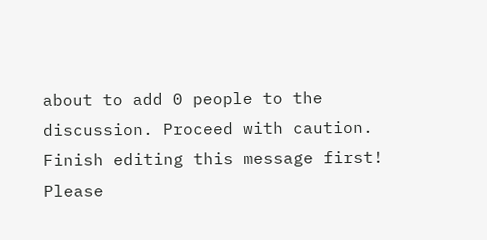about to add 0 people to the discussion. Proceed with caution.
Finish editing this message first!
Please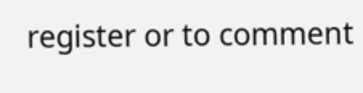register or to comment